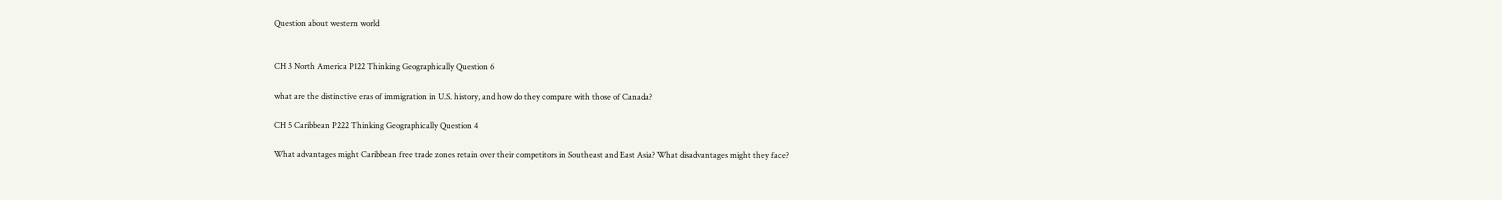Question about western world


CH 3 North America P122 Thinking Geographically Question 6

what are the distinctive eras of immigration in U.S. history, and how do they compare with those of Canada?

CH 5 Caribbean P222 Thinking Geographically Question 4

What advantages might Caribbean free trade zones retain over their competitors in Southeast and East Asia? What disadvantages might they face?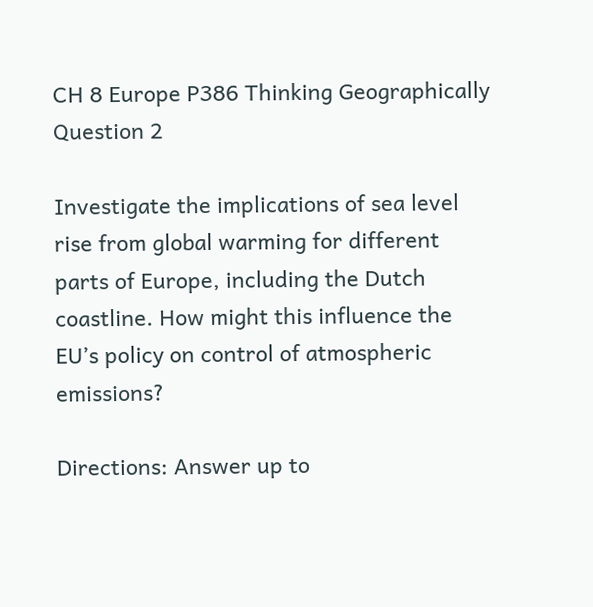CH 8 Europe P386 Thinking Geographically Question 2

Investigate the implications of sea level rise from global warming for different parts of Europe, including the Dutch coastline. How might this influence the EU’s policy on control of atmospheric emissions?

Directions: Answer up to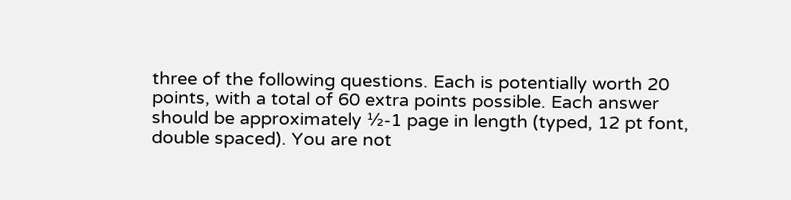three of the following questions. Each is potentially worth 20 points, with a total of 60 extra points possible. Each answer should be approximately ½-1 page in length (typed, 12 pt font, double spaced). You are not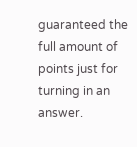guaranteed the full amount of points just for turning in an answer.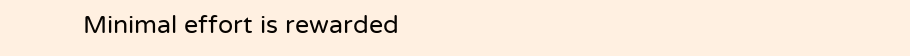Minimal effort is rewarded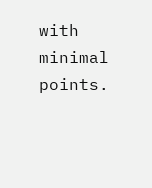with minimal points.